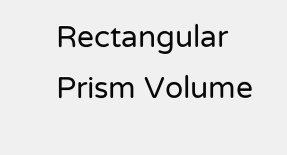Rectangular Prism Volume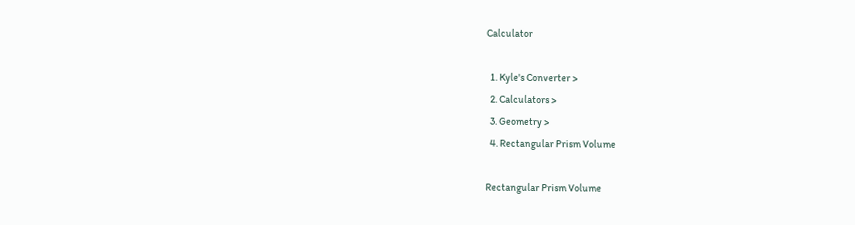Calculator

  1. Kyle's Converter >
  2. Calculators >
  3. Geometry >
  4. Rectangular Prism Volume

Rectangular Prism Volume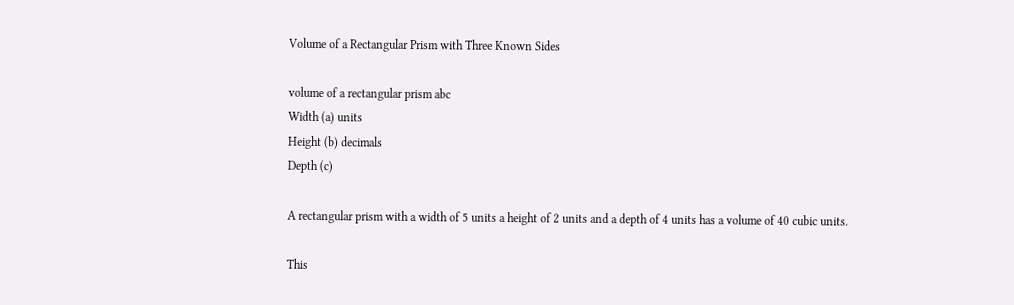Volume of a Rectangular Prism with Three Known Sides

volume of a rectangular prism abc
Width (a) units
Height (b) decimals
Depth (c)

A rectangular prism with a width of 5 units a height of 2 units and a depth of 4 units has a volume of 40 cubic units.

This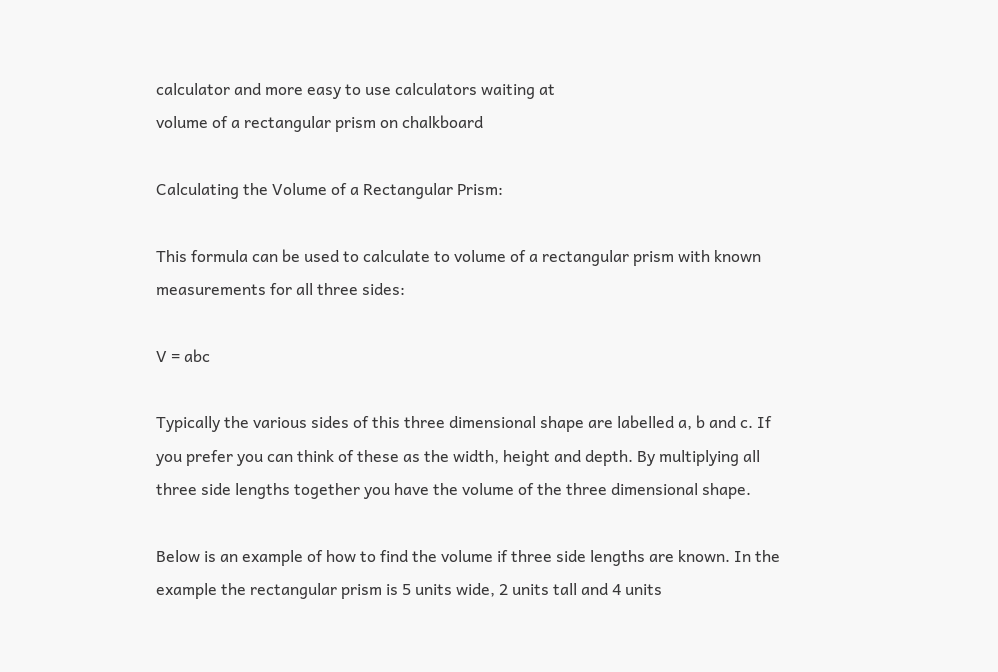calculator and more easy to use calculators waiting at
volume of a rectangular prism on chalkboard

Calculating the Volume of a Rectangular Prism:

This formula can be used to calculate to volume of a rectangular prism with known measurements for all three sides:

V = abc

Typically the various sides of this three dimensional shape are labelled a, b and c. If you prefer you can think of these as the width, height and depth. By multiplying all three side lengths together you have the volume of the three dimensional shape.

Below is an example of how to find the volume if three side lengths are known. In the example the rectangular prism is 5 units wide, 2 units tall and 4 units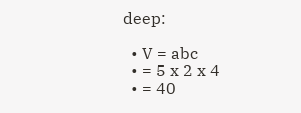deep:

  • V = abc
  • = 5 x 2 x 4
  • = 40